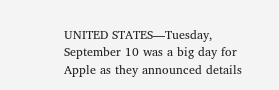UNITED STATES—Tuesday, September 10 was a big day for Apple as they announced details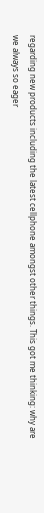regarding new products including the latest cellphone amongst other things. This got me thinking: why are we always so eager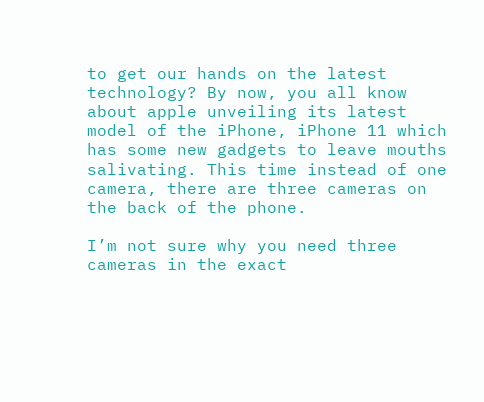to get our hands on the latest technology? By now, you all know about apple unveiling its latest model of the iPhone, iPhone 11 which has some new gadgets to leave mouths salivating. This time instead of one camera, there are three cameras on the back of the phone.

I’m not sure why you need three cameras in the exact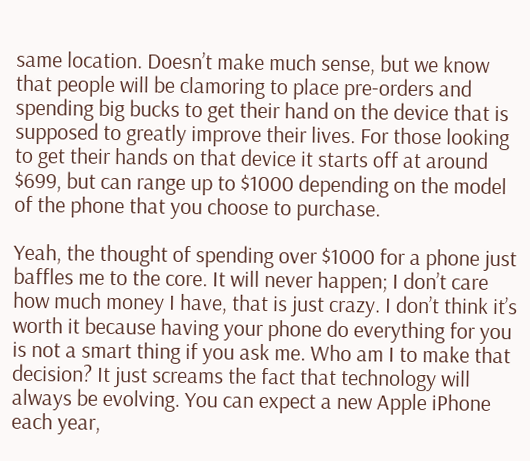same location. Doesn’t make much sense, but we know that people will be clamoring to place pre-orders and spending big bucks to get their hand on the device that is supposed to greatly improve their lives. For those looking to get their hands on that device it starts off at around $699, but can range up to $1000 depending on the model of the phone that you choose to purchase.

Yeah, the thought of spending over $1000 for a phone just baffles me to the core. It will never happen; I don’t care how much money I have, that is just crazy. I don’t think it’s worth it because having your phone do everything for you is not a smart thing if you ask me. Who am I to make that decision? It just screams the fact that technology will always be evolving. You can expect a new Apple iPhone each year,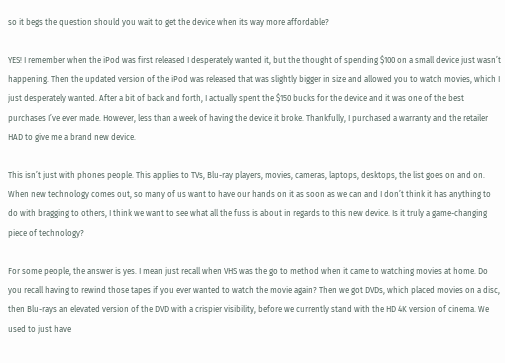so it begs the question should you wait to get the device when its way more affordable?

YES! I remember when the iPod was first released I desperately wanted it, but the thought of spending $100 on a small device just wasn’t happening. Then the updated version of the iPod was released that was slightly bigger in size and allowed you to watch movies, which I just desperately wanted. After a bit of back and forth, I actually spent the $150 bucks for the device and it was one of the best purchases I’ve ever made. However, less than a week of having the device it broke. Thankfully, I purchased a warranty and the retailer HAD to give me a brand new device.

This isn’t just with phones people. This applies to TVs, Blu-ray players, movies, cameras, laptops, desktops, the list goes on and on. When new technology comes out, so many of us want to have our hands on it as soon as we can and I don’t think it has anything to do with bragging to others, I think we want to see what all the fuss is about in regards to this new device. Is it truly a game-changing piece of technology?

For some people, the answer is yes. I mean just recall when VHS was the go to method when it came to watching movies at home. Do you recall having to rewind those tapes if you ever wanted to watch the movie again? Then we got DVDs, which placed movies on a disc, then Blu-rays an elevated version of the DVD with a crispier visibility, before we currently stand with the HD 4K version of cinema. We used to just have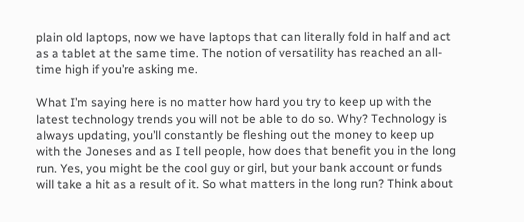plain old laptops, now we have laptops that can literally fold in half and act as a tablet at the same time. The notion of versatility has reached an all-time high if you’re asking me.

What I’m saying here is no matter how hard you try to keep up with the latest technology trends you will not be able to do so. Why? Technology is always updating, you’ll constantly be fleshing out the money to keep up with the Joneses and as I tell people, how does that benefit you in the long run. Yes, you might be the cool guy or girl, but your bank account or funds will take a hit as a result of it. So what matters in the long run? Think about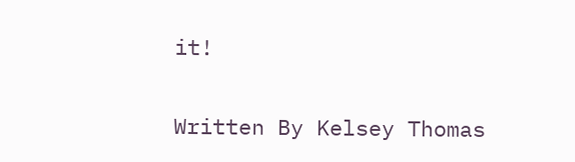it!

Written By Kelsey Thomas